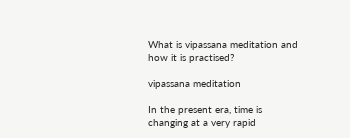What is vipassana meditation and how it is practised?

vipassana meditation

In the present era, time is changing at a very rapid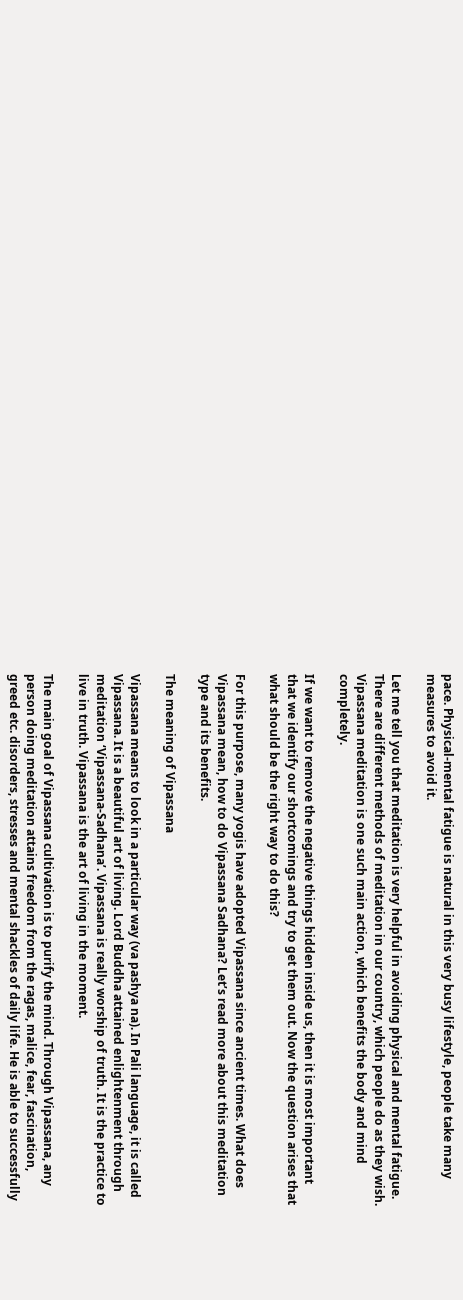pace. Physical-mental fatigue is natural in this very busy lifestyle, people take many measures to avoid it.

Let me tell you that meditation is very helpful in avoiding physical and mental fatigue. There are different methods of meditation in our country, which people do as they wish. Vipassana meditation is one such main action, which benefits the body and mind completely.

If we want to remove the negative things hidden inside us, then it is most important that we identify our shortcomings and try to get them out. Now the question arises that what should be the right way to do this?

For this purpose, many yogis have adopted Vipassana since ancient times. What does Vipassana mean, how to do Vipassana Sadhana? Let’s read more about this meditation type and its benefits.

The meaning of Vipassana

Vipassana means to look in a particular way (va pashya na). In Pali language, it is called Vipassana. It is a beautiful art of living. Lord Buddha attained enlightenment through meditation ‘Vipassana-Sadhana’. Vipassana is really worship of truth. It is the practice to live in truth. Vipassana is the art of living in the moment.

The main goal of Vipassana cultivation is to purify the mind. Through Vipassana, any person doing meditation attains freedom from the ragas, malice, fear, fascination, greed etc. disorders, stresses and mental shackles of daily life. He is able to successfully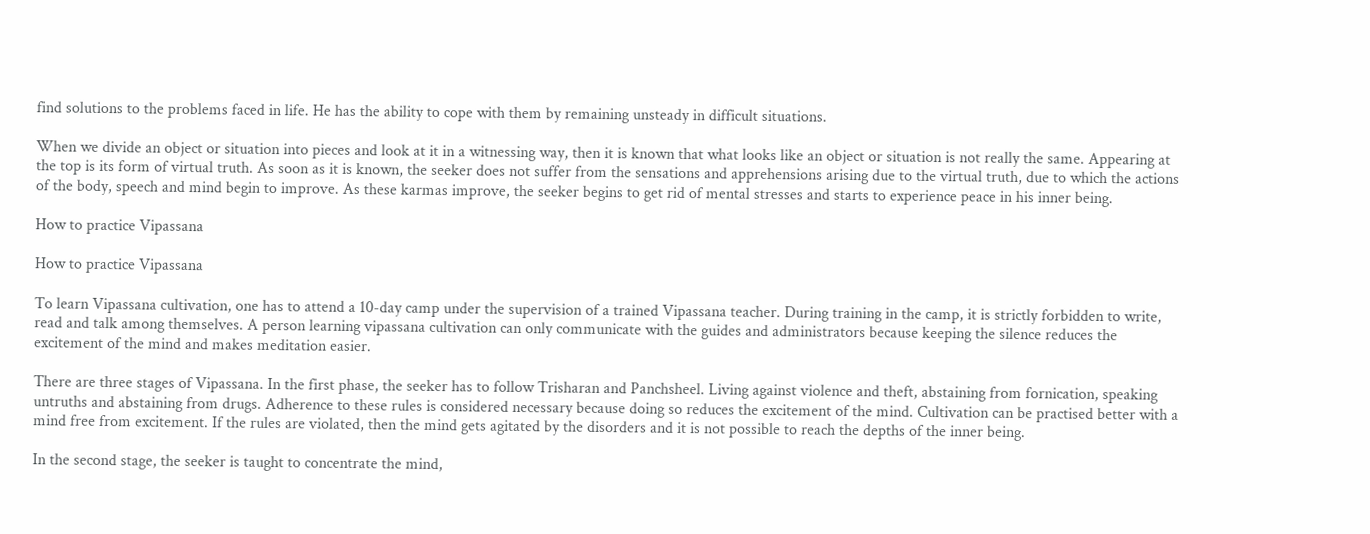find solutions to the problems faced in life. He has the ability to cope with them by remaining unsteady in difficult situations.

When we divide an object or situation into pieces and look at it in a witnessing way, then it is known that what looks like an object or situation is not really the same. Appearing at the top is its form of virtual truth. As soon as it is known, the seeker does not suffer from the sensations and apprehensions arising due to the virtual truth, due to which the actions of the body, speech and mind begin to improve. As these karmas improve, the seeker begins to get rid of mental stresses and starts to experience peace in his inner being.

How to practice Vipassana

How to practice Vipassana

To learn Vipassana cultivation, one has to attend a 10-day camp under the supervision of a trained Vipassana teacher. During training in the camp, it is strictly forbidden to write, read and talk among themselves. A person learning vipassana cultivation can only communicate with the guides and administrators because keeping the silence reduces the excitement of the mind and makes meditation easier.

There are three stages of Vipassana. In the first phase, the seeker has to follow Trisharan and Panchsheel. Living against violence and theft, abstaining from fornication, speaking untruths and abstaining from drugs. Adherence to these rules is considered necessary because doing so reduces the excitement of the mind. Cultivation can be practised better with a mind free from excitement. If the rules are violated, then the mind gets agitated by the disorders and it is not possible to reach the depths of the inner being.

In the second stage, the seeker is taught to concentrate the mind,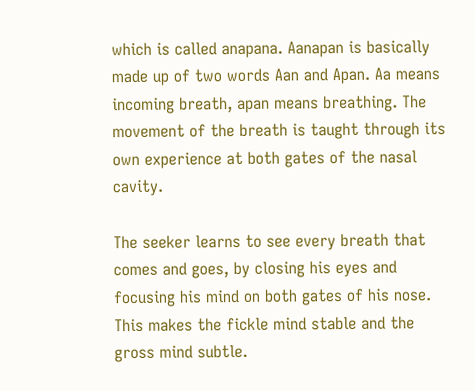which is called anapana. Aanapan is basically made up of two words Aan and Apan. Aa means incoming breath, apan means breathing. The movement of the breath is taught through its own experience at both gates of the nasal cavity.

The seeker learns to see every breath that comes and goes, by closing his eyes and focusing his mind on both gates of his nose. This makes the fickle mind stable and the gross mind subtle.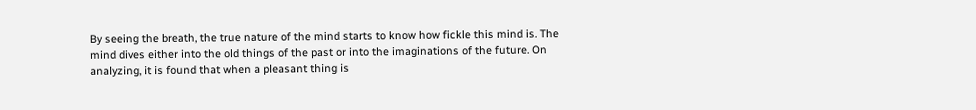By seeing the breath, the true nature of the mind starts to know how fickle this mind is. The mind dives either into the old things of the past or into the imaginations of the future. On analyzing, it is found that when a pleasant thing is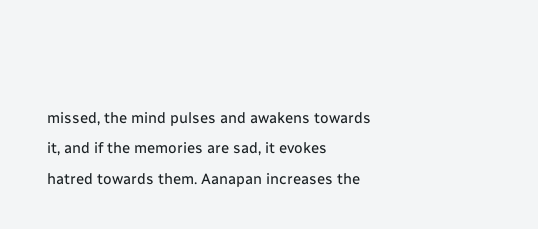missed, the mind pulses and awakens towards it, and if the memories are sad, it evokes hatred towards them. Aanapan increases the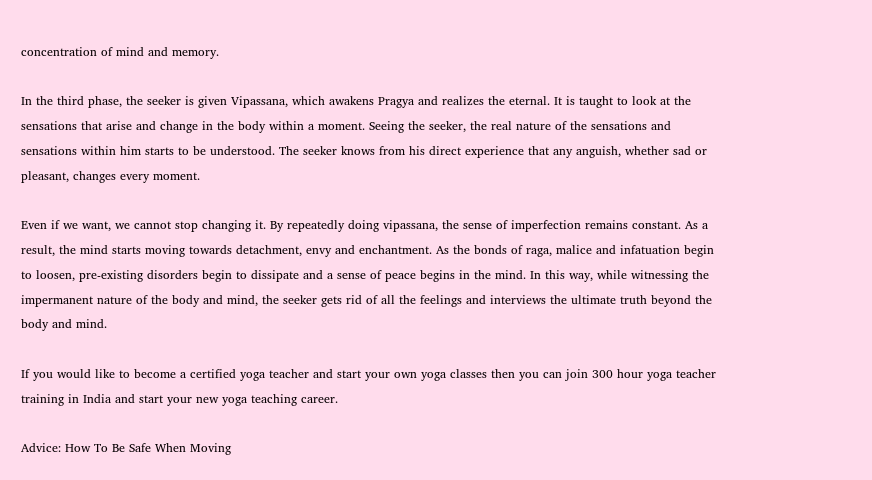concentration of mind and memory.

In the third phase, the seeker is given Vipassana, which awakens Pragya and realizes the eternal. It is taught to look at the sensations that arise and change in the body within a moment. Seeing the seeker, the real nature of the sensations and sensations within him starts to be understood. The seeker knows from his direct experience that any anguish, whether sad or pleasant, changes every moment.

Even if we want, we cannot stop changing it. By repeatedly doing vipassana, the sense of imperfection remains constant. As a result, the mind starts moving towards detachment, envy and enchantment. As the bonds of raga, malice and infatuation begin to loosen, pre-existing disorders begin to dissipate and a sense of peace begins in the mind. In this way, while witnessing the impermanent nature of the body and mind, the seeker gets rid of all the feelings and interviews the ultimate truth beyond the body and mind.

If you would like to become a certified yoga teacher and start your own yoga classes then you can join 300 hour yoga teacher training in India and start your new yoga teaching career.

Advice: How To Be Safe When Moving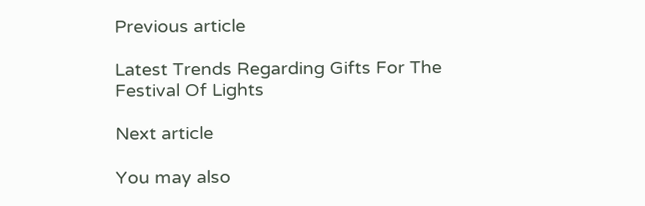Previous article

Latest Trends Regarding Gifts For The Festival Of Lights

Next article

You may also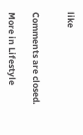like


Comments are closed.

More in Lifestyle